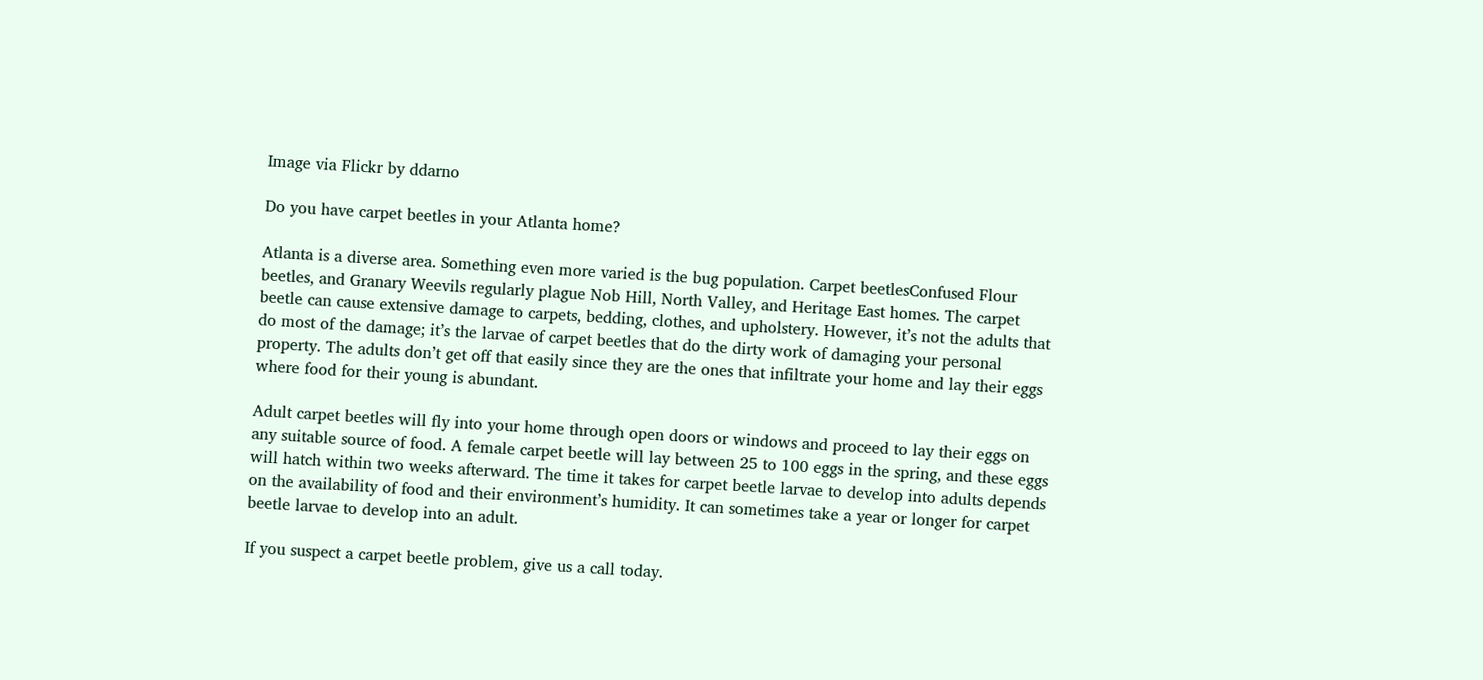Image via Flickr by ddarno

Do you have carpet beetles in your Atlanta home?

Atlanta is a diverse area. Something even more varied is the bug population. Carpet beetlesConfused Flour beetles, and Granary Weevils regularly plague Nob Hill, North Valley, and Heritage East homes. The carpet beetle can cause extensive damage to carpets, bedding, clothes, and upholstery. However, it’s not the adults that do most of the damage; it’s the larvae of carpet beetles that do the dirty work of damaging your personal property. The adults don’t get off that easily since they are the ones that infiltrate your home and lay their eggs where food for their young is abundant.

Adult carpet beetles will fly into your home through open doors or windows and proceed to lay their eggs on any suitable source of food. A female carpet beetle will lay between 25 to 100 eggs in the spring, and these eggs will hatch within two weeks afterward. The time it takes for carpet beetle larvae to develop into adults depends on the availability of food and their environment’s humidity. It can sometimes take a year or longer for carpet beetle larvae to develop into an adult.

If you suspect a carpet beetle problem, give us a call today.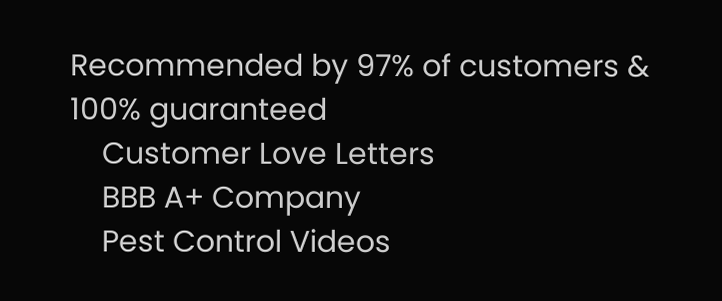Recommended by 97% of customers & 100% guaranteed
    Customer Love Letters
    BBB A+ Company
    Pest Control Videos